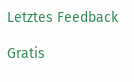Letztes Feedback

Gratis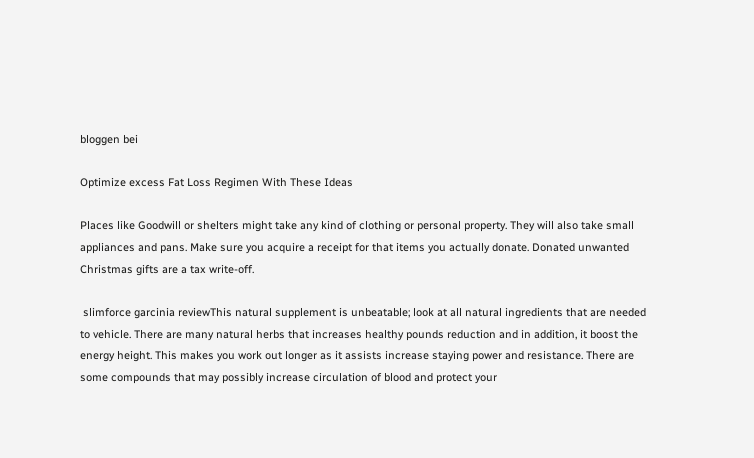bloggen bei

Optimize excess Fat Loss Regimen With These Ideas

Places like Goodwill or shelters might take any kind of clothing or personal property. They will also take small appliances and pans. Make sure you acquire a receipt for that items you actually donate. Donated unwanted Christmas gifts are a tax write-off.

 slimforce garcinia reviewThis natural supplement is unbeatable; look at all natural ingredients that are needed to vehicle. There are many natural herbs that increases healthy pounds reduction and in addition, it boost the energy height. This makes you work out longer as it assists increase staying power and resistance. There are some compounds that may possibly increase circulation of blood and protect your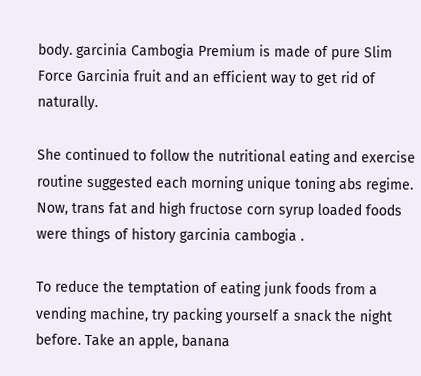body. garcinia Cambogia Premium is made of pure Slim Force Garcinia fruit and an efficient way to get rid of naturally.

She continued to follow the nutritional eating and exercise routine suggested each morning unique toning abs regime. Now, trans fat and high fructose corn syrup loaded foods were things of history garcinia cambogia .

To reduce the temptation of eating junk foods from a vending machine, try packing yourself a snack the night before. Take an apple, banana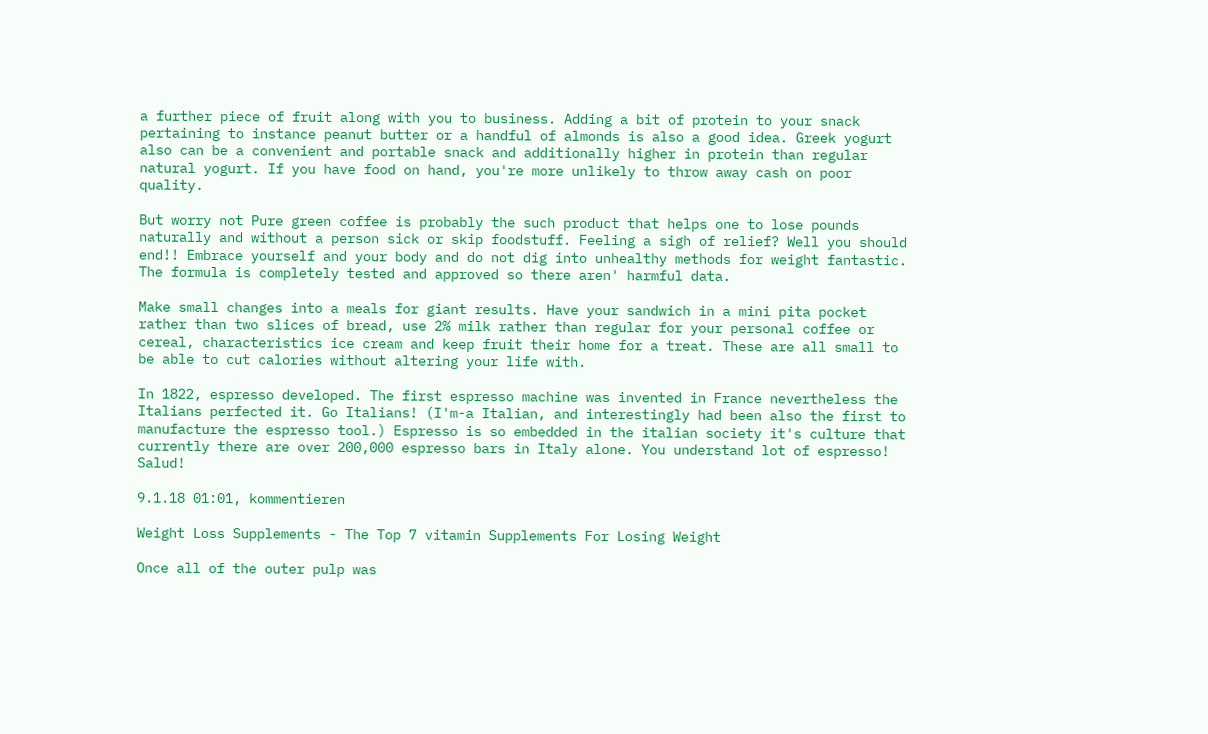a further piece of fruit along with you to business. Adding a bit of protein to your snack pertaining to instance peanut butter or a handful of almonds is also a good idea. Greek yogurt also can be a convenient and portable snack and additionally higher in protein than regular natural yogurt. If you have food on hand, you're more unlikely to throw away cash on poor quality.

But worry not Pure green coffee is probably the such product that helps one to lose pounds naturally and without a person sick or skip foodstuff. Feeling a sigh of relief? Well you should end!! Embrace yourself and your body and do not dig into unhealthy methods for weight fantastic. The formula is completely tested and approved so there aren' harmful data.

Make small changes into a meals for giant results. Have your sandwich in a mini pita pocket rather than two slices of bread, use 2% milk rather than regular for your personal coffee or cereal, characteristics ice cream and keep fruit their home for a treat. These are all small to be able to cut calories without altering your life with.

In 1822, espresso developed. The first espresso machine was invented in France nevertheless the Italians perfected it. Go Italians! (I'm-a Italian, and interestingly had been also the first to manufacture the espresso tool.) Espresso is so embedded in the italian society it's culture that currently there are over 200,000 espresso bars in Italy alone. You understand lot of espresso! Salud!

9.1.18 01:01, kommentieren

Weight Loss Supplements - The Top 7 vitamin Supplements For Losing Weight

Once all of the outer pulp was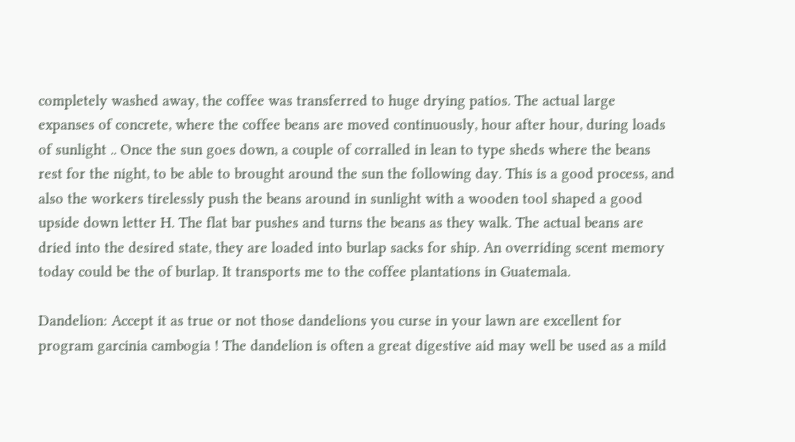completely washed away, the coffee was transferred to huge drying patios. The actual large expanses of concrete, where the coffee beans are moved continuously, hour after hour, during loads of sunlight .. Once the sun goes down, a couple of corralled in lean to type sheds where the beans rest for the night, to be able to brought around the sun the following day. This is a good process, and also the workers tirelessly push the beans around in sunlight with a wooden tool shaped a good upside down letter H. The flat bar pushes and turns the beans as they walk. The actual beans are dried into the desired state, they are loaded into burlap sacks for ship. An overriding scent memory today could be the of burlap. It transports me to the coffee plantations in Guatemala.

Dandelion: Accept it as true or not those dandelions you curse in your lawn are excellent for program garcinia cambogia ! The dandelion is often a great digestive aid may well be used as a mild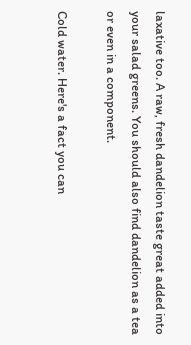laxative too. A raw, fresh dandelion taste great added into your salad greens. You should also find dandelion as a tea or even in a component.

Cold water. Here's a fact you can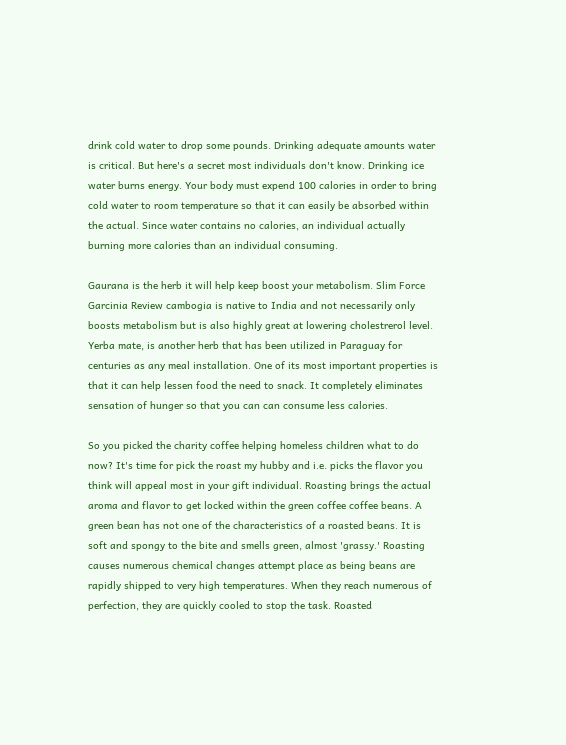drink cold water to drop some pounds. Drinking adequate amounts water is critical. But here's a secret most individuals don't know. Drinking ice water burns energy. Your body must expend 100 calories in order to bring cold water to room temperature so that it can easily be absorbed within the actual. Since water contains no calories, an individual actually burning more calories than an individual consuming.

Gaurana is the herb it will help keep boost your metabolism. Slim Force Garcinia Review cambogia is native to India and not necessarily only boosts metabolism but is also highly great at lowering cholestrerol level. Yerba mate, is another herb that has been utilized in Paraguay for centuries as any meal installation. One of its most important properties is that it can help lessen food the need to snack. It completely eliminates sensation of hunger so that you can can consume less calories.

So you picked the charity coffee helping homeless children what to do now? It's time for pick the roast my hubby and i.e. picks the flavor you think will appeal most in your gift individual. Roasting brings the actual aroma and flavor to get locked within the green coffee coffee beans. A green bean has not one of the characteristics of a roasted beans. It is soft and spongy to the bite and smells green, almost 'grassy.' Roasting causes numerous chemical changes attempt place as being beans are rapidly shipped to very high temperatures. When they reach numerous of perfection, they are quickly cooled to stop the task. Roasted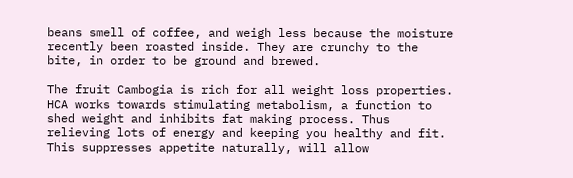beans smell of coffee, and weigh less because the moisture recently been roasted inside. They are crunchy to the bite, in order to be ground and brewed.

The fruit Cambogia is rich for all weight loss properties. HCA works towards stimulating metabolism, a function to shed weight and inhibits fat making process. Thus relieving lots of energy and keeping you healthy and fit. This suppresses appetite naturally, will allow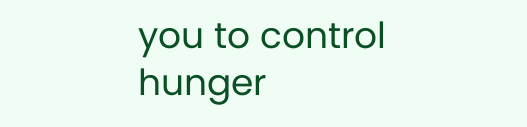you to control hunger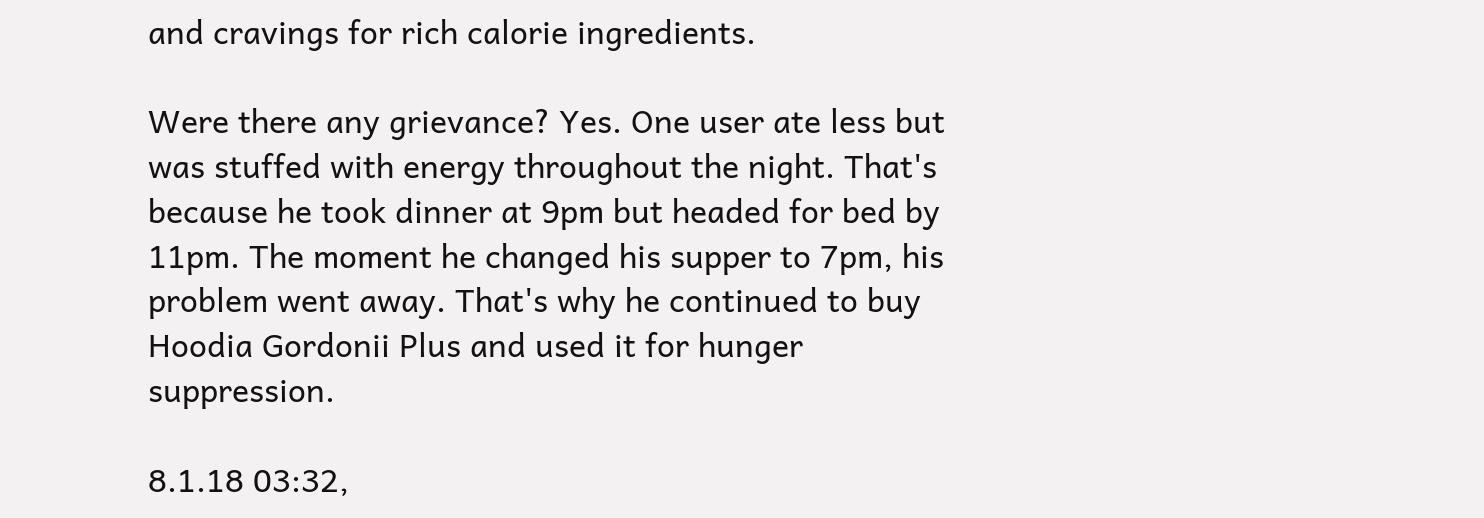and cravings for rich calorie ingredients.

Were there any grievance? Yes. One user ate less but was stuffed with energy throughout the night. That's because he took dinner at 9pm but headed for bed by 11pm. The moment he changed his supper to 7pm, his problem went away. That's why he continued to buy Hoodia Gordonii Plus and used it for hunger suppression.

8.1.18 03:32,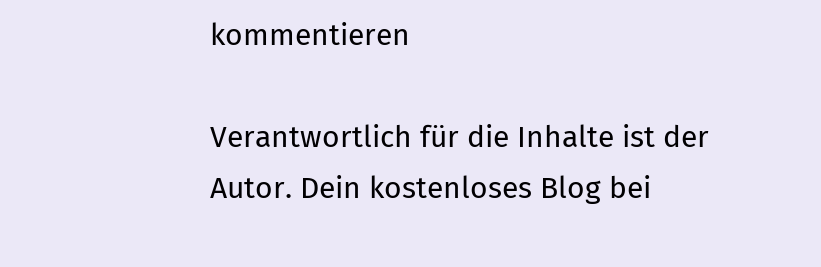kommentieren

Verantwortlich für die Inhalte ist der Autor. Dein kostenloses Blog bei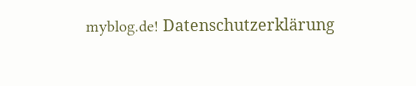myblog.de! Datenschutzerklärung